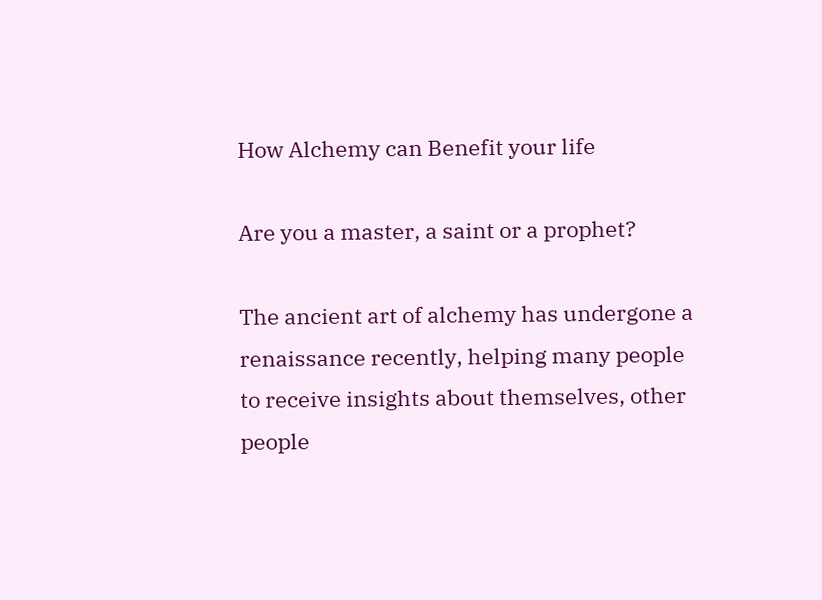How Alchemy can Benefit your life

Are you a master, a saint or a prophet?

The ancient art of alchemy has undergone a renaissance recently, helping many people to receive insights about themselves, other people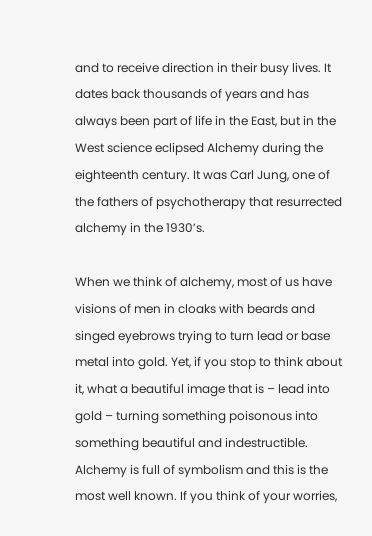and to receive direction in their busy lives. It dates back thousands of years and has always been part of life in the East, but in the West science eclipsed Alchemy during the eighteenth century. It was Carl Jung, one of the fathers of psychotherapy that resurrected alchemy in the 1930’s.

When we think of alchemy, most of us have visions of men in cloaks with beards and singed eyebrows trying to turn lead or base metal into gold. Yet, if you stop to think about it, what a beautiful image that is – lead into gold – turning something poisonous into something beautiful and indestructible. Alchemy is full of symbolism and this is the most well known. If you think of your worries,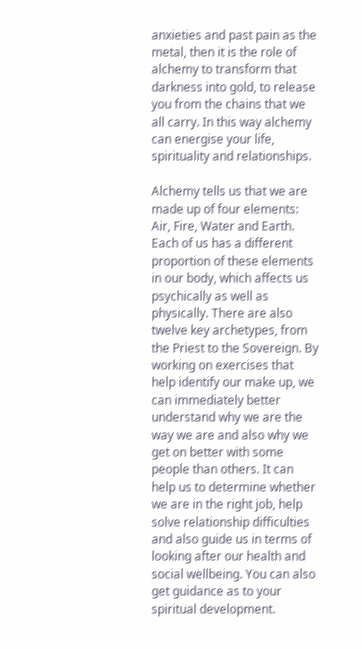anxieties and past pain as the metal, then it is the role of alchemy to transform that darkness into gold, to release you from the chains that we all carry. In this way alchemy can energise your life, spirituality and relationships.

Alchemy tells us that we are made up of four elements: Air, Fire, Water and Earth. Each of us has a different proportion of these elements in our body, which affects us psychically as well as physically. There are also twelve key archetypes, from the Priest to the Sovereign. By working on exercises that help identify our make up, we can immediately better understand why we are the way we are and also why we get on better with some people than others. It can help us to determine whether we are in the right job, help solve relationship difficulties and also guide us in terms of looking after our health and social wellbeing. You can also get guidance as to your spiritual development.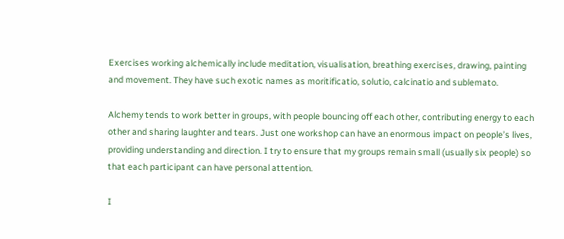Exercises working alchemically include meditation, visualisation, breathing exercises, drawing, painting and movement. They have such exotic names as moritificatio, solutio, calcinatio and sublemato.

Alchemy tends to work better in groups, with people bouncing off each other, contributing energy to each other and sharing laughter and tears. Just one workshop can have an enormous impact on people’s lives, providing understanding and direction. I try to ensure that my groups remain small (usually six people) so that each participant can have personal attention.

I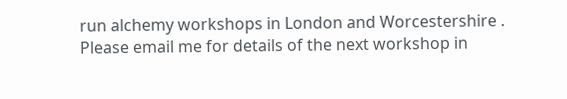run alchemy workshops in London and Worcestershire . Please email me for details of the next workshop in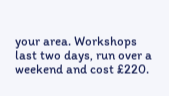your area. Workshops last two days, run over a weekend and cost £220.